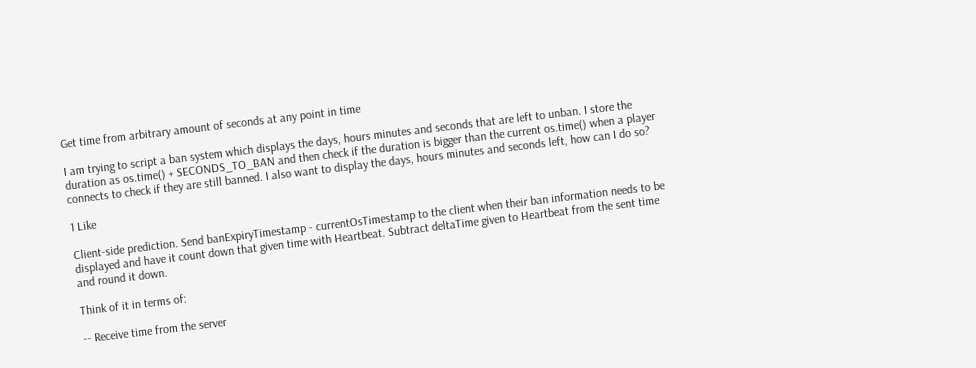Get time from arbitrary amount of seconds at any point in time

I am trying to script a ban system which displays the days, hours minutes and seconds that are left to unban. I store the duration as os.time() + SECONDS_TO_BAN and then check if the duration is bigger than the current os.time() when a player connects to check if they are still banned. I also want to display the days, hours minutes and seconds left, how can I do so?

1 Like

Client-side prediction. Send banExpiryTimestamp - currentOsTimestamp to the client when their ban information needs to be displayed and have it count down that given time with Heartbeat. Subtract deltaTime given to Heartbeat from the sent time and round it down.

Think of it in terms of:

-- Receive time from the server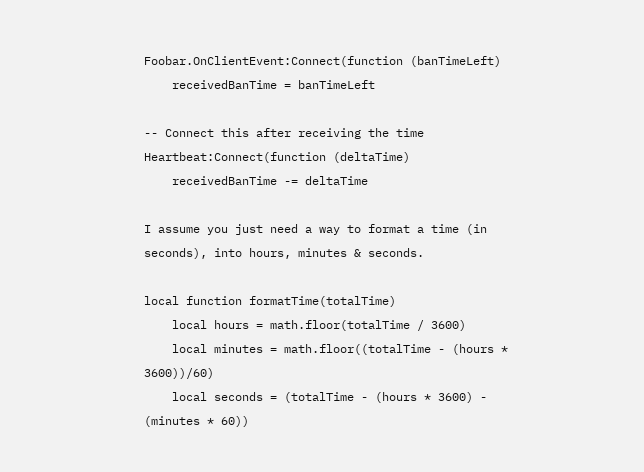Foobar.OnClientEvent:Connect(function (banTimeLeft)
    receivedBanTime = banTimeLeft

-- Connect this after receiving the time
Heartbeat:Connect(function (deltaTime)
    receivedBanTime -= deltaTime

I assume you just need a way to format a time (in seconds), into hours, minutes & seconds.

local function formatTime(totalTime)
    local hours = math.floor(totalTime / 3600)
    local minutes = math.floor((totalTime - (hours * 3600))/60)
    local seconds = (totalTime - (hours * 3600) - (minutes * 60))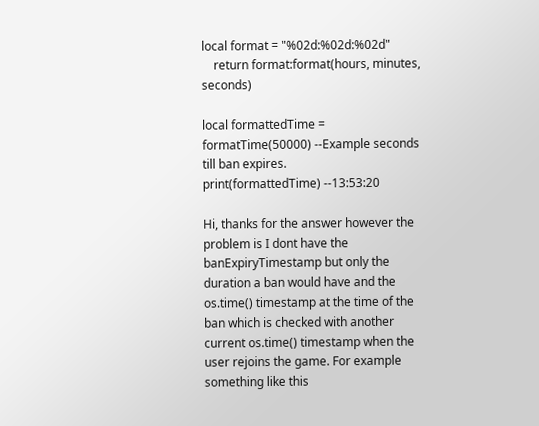local format = "%02d:%02d:%02d"
    return format:format(hours, minutes, seconds)

local formattedTime = formatTime(50000) --Example seconds till ban expires.
print(formattedTime) --13:53:20

Hi, thanks for the answer however the problem is I dont have the banExpiryTimestamp but only the duration a ban would have and the os.time() timestamp at the time of the ban which is checked with another current os.time() timestamp when the user rejoins the game. For example something like this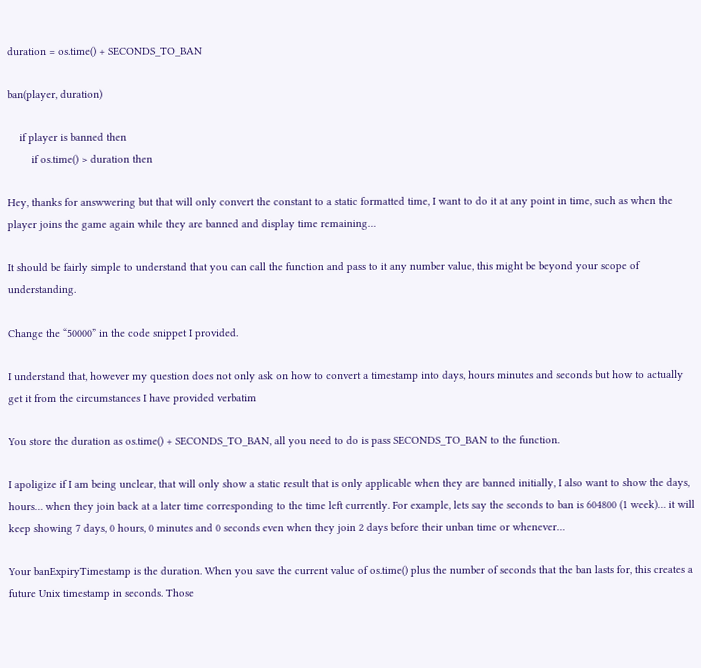duration = os.time() + SECONDS_TO_BAN

ban(player, duration)

    if player is banned then
        if os.time() > duration then

Hey, thanks for answwering but that will only convert the constant to a static formatted time, I want to do it at any point in time, such as when the player joins the game again while they are banned and display time remaining…

It should be fairly simple to understand that you can call the function and pass to it any number value, this might be beyond your scope of understanding.

Change the “50000” in the code snippet I provided.

I understand that, however my question does not only ask on how to convert a timestamp into days, hours minutes and seconds but how to actually get it from the circumstances I have provided verbatim

You store the duration as os.time() + SECONDS_TO_BAN, all you need to do is pass SECONDS_TO_BAN to the function.

I apoligize if I am being unclear, that will only show a static result that is only applicable when they are banned initially, I also want to show the days, hours… when they join back at a later time corresponding to the time left currently. For example, lets say the seconds to ban is 604800 (1 week)… it will keep showing 7 days, 0 hours, 0 minutes and 0 seconds even when they join 2 days before their unban time or whenever…

Your banExpiryTimestamp is the duration. When you save the current value of os.time() plus the number of seconds that the ban lasts for, this creates a future Unix timestamp in seconds. Those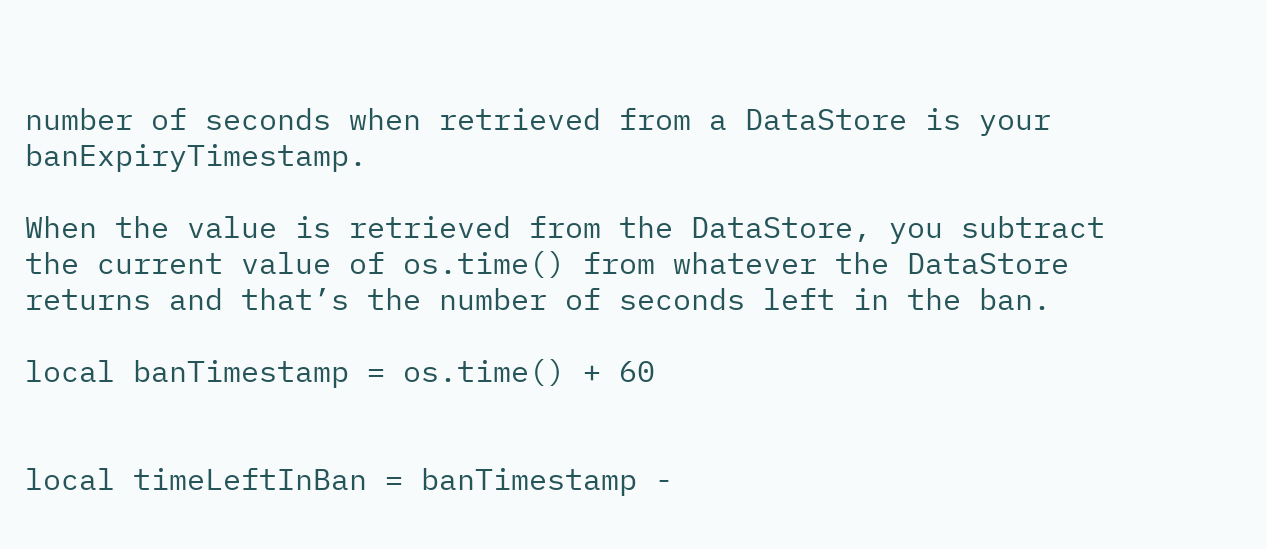number of seconds when retrieved from a DataStore is your banExpiryTimestamp.

When the value is retrieved from the DataStore, you subtract the current value of os.time() from whatever the DataStore returns and that’s the number of seconds left in the ban.

local banTimestamp = os.time() + 60


local timeLeftInBan = banTimestamp -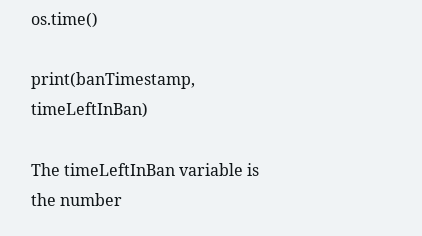os.time()

print(banTimestamp, timeLeftInBan)

The timeLeftInBan variable is the number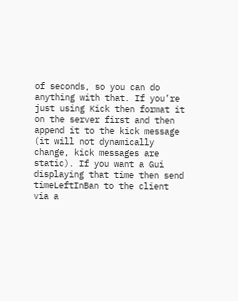of seconds, so you can do anything with that. If you’re just using Kick then format it on the server first and then append it to the kick message (it will not dynamically change, kick messages are static). If you want a Gui displaying that time then send timeLeftInBan to the client via a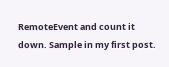RemoteEvent and count it down. Sample in my first post.